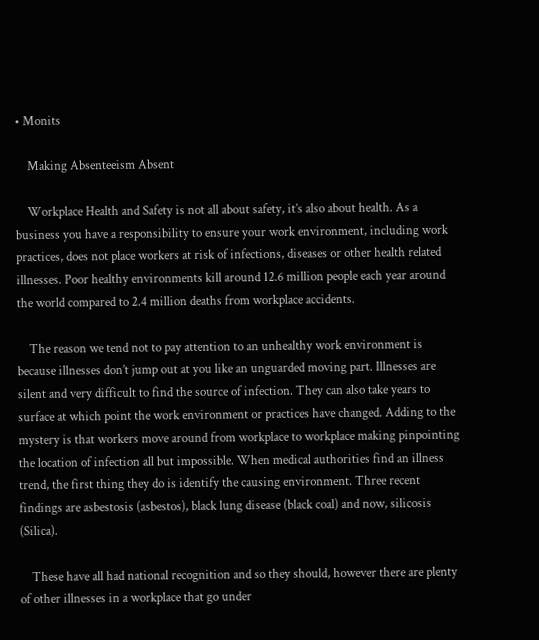• Monits

    Making Absenteeism Absent

    Workplace Health and Safety is not all about safety, it’s also about health. As a business you have a responsibility to ensure your work environment, including work practices, does not place workers at risk of infections, diseases or other health related illnesses. Poor healthy environments kill around 12.6 million people each year around the world compared to 2.4 million deaths from workplace accidents.

    The reason we tend not to pay attention to an unhealthy work environment is because illnesses don’t jump out at you like an unguarded moving part. Illnesses are silent and very difficult to find the source of infection. They can also take years to surface at which point the work environment or practices have changed. Adding to the mystery is that workers move around from workplace to workplace making pinpointing the location of infection all but impossible. When medical authorities find an illness trend, the first thing they do is identify the causing environment. Three recent findings are asbestosis (asbestos), black lung disease (black coal) and now, silicosis (Silica).

    These have all had national recognition and so they should, however there are plenty of other illnesses in a workplace that go under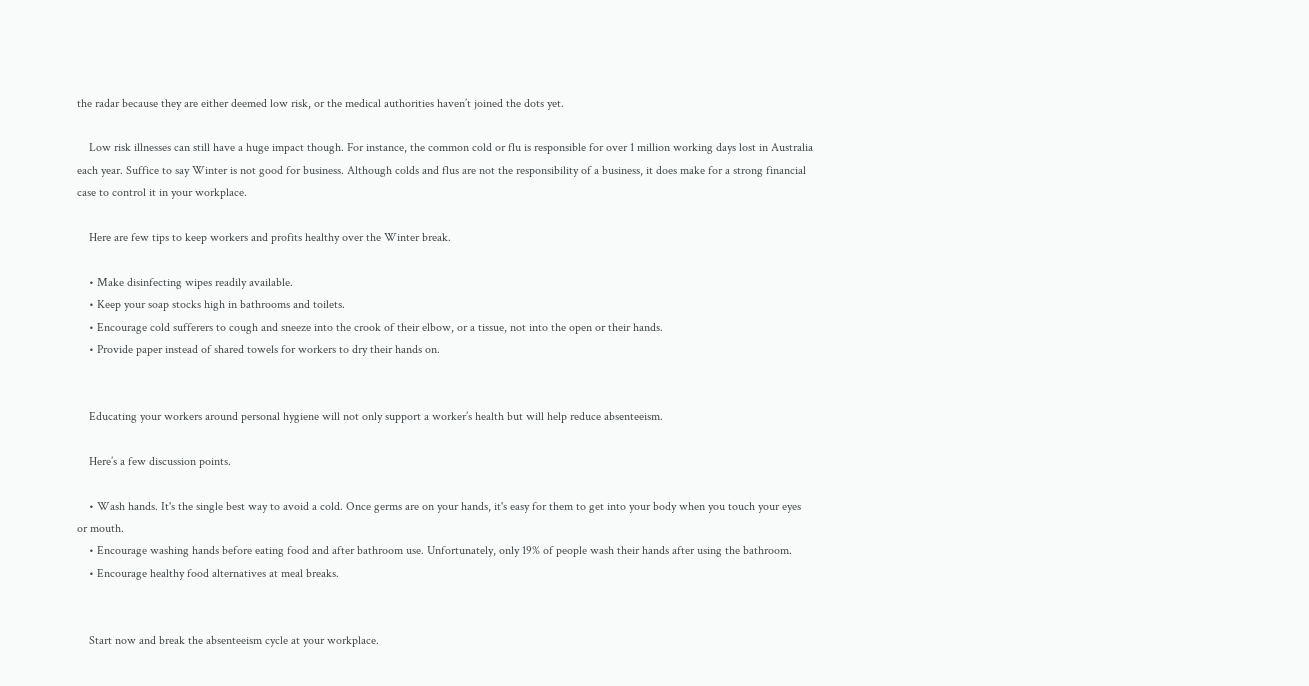the radar because they are either deemed low risk, or the medical authorities haven’t joined the dots yet.

    Low risk illnesses can still have a huge impact though. For instance, the common cold or flu is responsible for over 1 million working days lost in Australia each year. Suffice to say Winter is not good for business. Although colds and flus are not the responsibility of a business, it does make for a strong financial case to control it in your workplace.

    Here are few tips to keep workers and profits healthy over the Winter break.

    • Make disinfecting wipes readily available.
    • Keep your soap stocks high in bathrooms and toilets.
    • Encourage cold sufferers to cough and sneeze into the crook of their elbow, or a tissue, not into the open or their hands.
    • Provide paper instead of shared towels for workers to dry their hands on.


    Educating your workers around personal hygiene will not only support a worker’s health but will help reduce absenteeism.

    Here’s a few discussion points.

    • Wash hands. It's the single best way to avoid a cold. Once germs are on your hands, it's easy for them to get into your body when you touch your eyes or mouth.
    • Encourage washing hands before eating food and after bathroom use. Unfortunately, only 19% of people wash their hands after using the bathroom.
    • Encourage healthy food alternatives at meal breaks.


    Start now and break the absenteeism cycle at your workplace.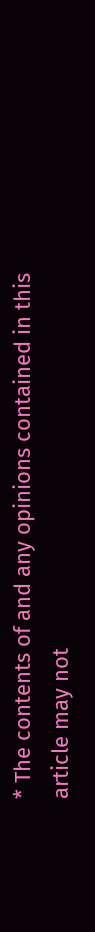* The contents of and any opinions contained in this article may not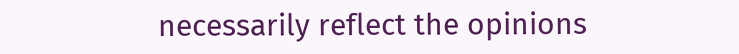necessarily reflect the opinions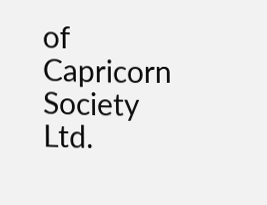of Capricorn Society Ltd.